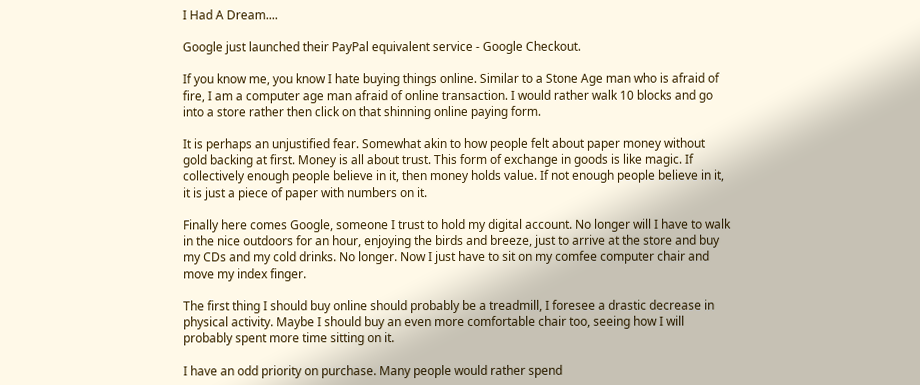I Had A Dream....

Google just launched their PayPal equivalent service - Google Checkout.

If you know me, you know I hate buying things online. Similar to a Stone Age man who is afraid of fire, I am a computer age man afraid of online transaction. I would rather walk 10 blocks and go into a store rather then click on that shinning online paying form.

It is perhaps an unjustified fear. Somewhat akin to how people felt about paper money without gold backing at first. Money is all about trust. This form of exchange in goods is like magic. If collectively enough people believe in it, then money holds value. If not enough people believe in it, it is just a piece of paper with numbers on it.

Finally here comes Google, someone I trust to hold my digital account. No longer will I have to walk in the nice outdoors for an hour, enjoying the birds and breeze, just to arrive at the store and buy my CDs and my cold drinks. No longer. Now I just have to sit on my comfee computer chair and move my index finger.

The first thing I should buy online should probably be a treadmill, I foresee a drastic decrease in physical activity. Maybe I should buy an even more comfortable chair too, seeing how I will probably spent more time sitting on it.

I have an odd priority on purchase. Many people would rather spend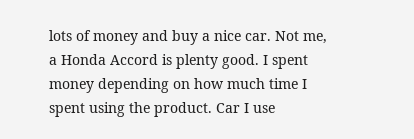lots of money and buy a nice car. Not me, a Honda Accord is plenty good. I spent money depending on how much time I spent using the product. Car I use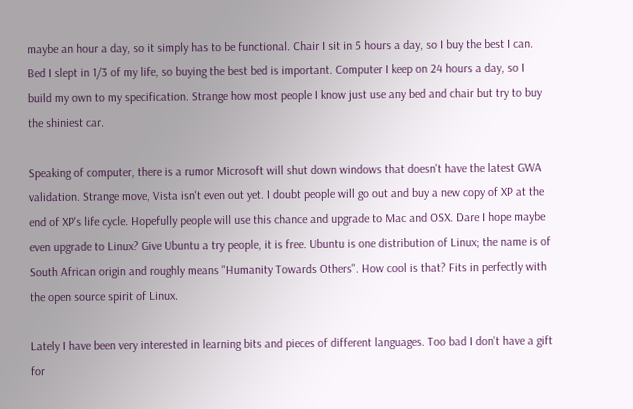maybe an hour a day, so it simply has to be functional. Chair I sit in 5 hours a day, so I buy the best I can. Bed I slept in 1/3 of my life, so buying the best bed is important. Computer I keep on 24 hours a day, so I build my own to my specification. Strange how most people I know just use any bed and chair but try to buy the shiniest car.

Speaking of computer, there is a rumor Microsoft will shut down windows that doesn't have the latest GWA validation. Strange move, Vista isn't even out yet. I doubt people will go out and buy a new copy of XP at the end of XP's life cycle. Hopefully people will use this chance and upgrade to Mac and OSX. Dare I hope maybe even upgrade to Linux? Give Ubuntu a try people, it is free. Ubuntu is one distribution of Linux; the name is of South African origin and roughly means "Humanity Towards Others". How cool is that? Fits in perfectly with the open source spirit of Linux.

Lately I have been very interested in learning bits and pieces of different languages. Too bad I don't have a gift for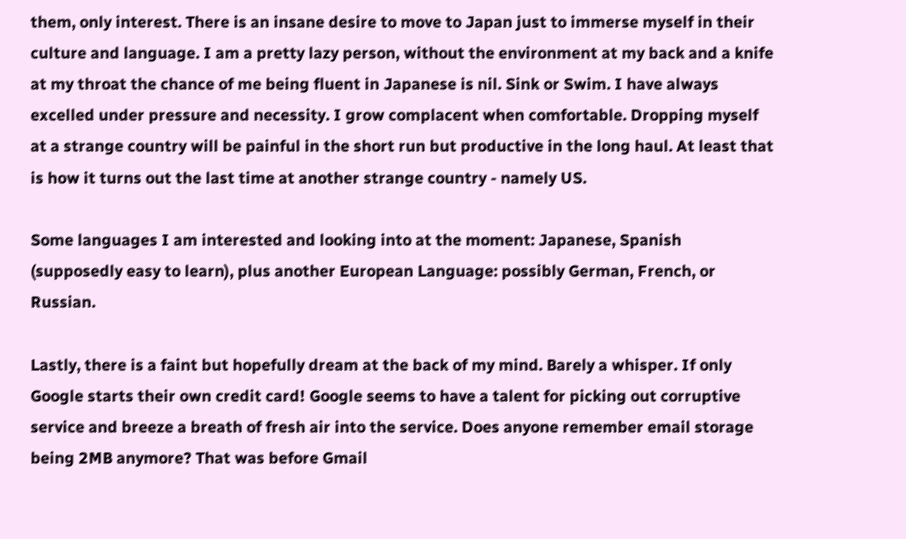them, only interest. There is an insane desire to move to Japan just to immerse myself in their culture and language. I am a pretty lazy person, without the environment at my back and a knife at my throat the chance of me being fluent in Japanese is nil. Sink or Swim. I have always excelled under pressure and necessity. I grow complacent when comfortable. Dropping myself at a strange country will be painful in the short run but productive in the long haul. At least that is how it turns out the last time at another strange country - namely US.

Some languages I am interested and looking into at the moment: Japanese, Spanish (supposedly easy to learn), plus another European Language: possibly German, French, or Russian.

Lastly, there is a faint but hopefully dream at the back of my mind. Barely a whisper. If only Google starts their own credit card! Google seems to have a talent for picking out corruptive service and breeze a breath of fresh air into the service. Does anyone remember email storage being 2MB anymore? That was before Gmail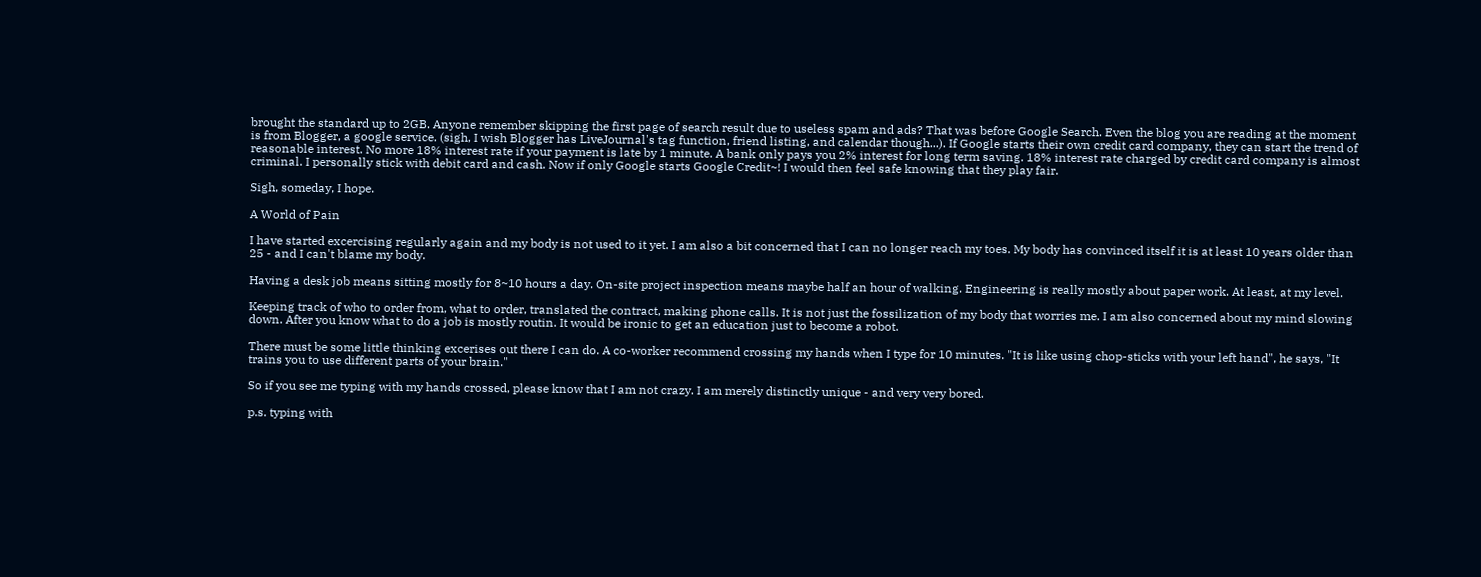brought the standard up to 2GB. Anyone remember skipping the first page of search result due to useless spam and ads? That was before Google Search. Even the blog you are reading at the moment is from Blogger, a google service. (sigh, I wish Blogger has LiveJournal's tag function, friend listing, and calendar though...). If Google starts their own credit card company, they can start the trend of reasonable interest. No more 18% interest rate if your payment is late by 1 minute. A bank only pays you 2% interest for long term saving. 18% interest rate charged by credit card company is almost criminal. I personally stick with debit card and cash. Now if only Google starts Google Credit~! I would then feel safe knowing that they play fair.

Sigh, someday, I hope.

A World of Pain

I have started excercising regularly again and my body is not used to it yet. I am also a bit concerned that I can no longer reach my toes. My body has convinced itself it is at least 10 years older than 25 - and I can't blame my body.

Having a desk job means sitting mostly for 8~10 hours a day. On-site project inspection means maybe half an hour of walking. Engineering is really mostly about paper work. At least, at my level.

Keeping track of who to order from, what to order, translated the contract, making phone calls. It is not just the fossilization of my body that worries me. I am also concerned about my mind slowing down. After you know what to do a job is mostly routin. It would be ironic to get an education just to become a robot.

There must be some little thinking excerises out there I can do. A co-worker recommend crossing my hands when I type for 10 minutes. "It is like using chop-sticks with your left hand", he says, "It trains you to use different parts of your brain."

So if you see me typing with my hands crossed, please know that I am not crazy. I am merely distinctly unique - and very very bored.

p.s. typing with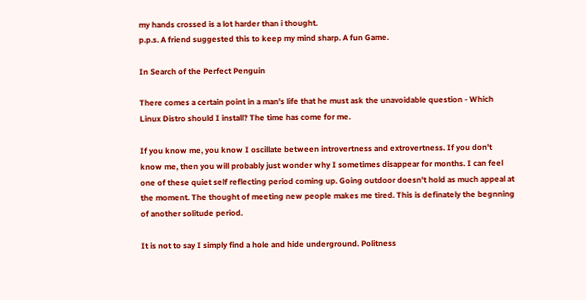my hands crossed is a lot harder than i thought.
p.p.s. A friend suggested this to keep my mind sharp. A fun Game.

In Search of the Perfect Penguin

There comes a certain point in a man's life that he must ask the unavoidable question - Which Linux Distro should I install? The time has come for me.

If you know me, you know I oscillate between introvertness and extrovertness. If you don't know me, then you will probably just wonder why I sometimes disappear for months. I can feel one of these quiet self reflecting period coming up. Going outdoor doesn't hold as much appeal at the moment. The thought of meeting new people makes me tired. This is definately the begnning of another solitude period.

It is not to say I simply find a hole and hide underground. Politness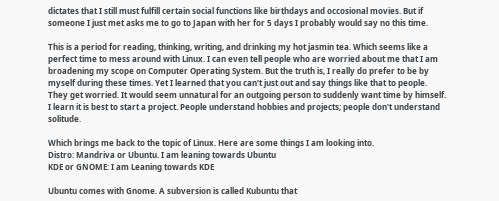dictates that I still must fulfill certain social functions like birthdays and occosional movies. But if someone I just met asks me to go to Japan with her for 5 days I probably would say no this time.

This is a period for reading, thinking, writing, and drinking my hot jasmin tea. Which seems like a perfect time to mess around with Linux. I can even tell people who are worried about me that I am broadening my scope on Computer Operating System. But the truth is, I really do prefer to be by myself during these times. Yet I learned that you can't just out and say things like that to people. They get worried. It would seem unnatural for an outgoing person to suddenly want time by himself. I learn it is best to start a project. People understand hobbies and projects; people don't understand solitude.

Which brings me back to the topic of Linux. Here are some things I am looking into.
Distro: Mandriva or Ubuntu. I am leaning towards Ubuntu
KDE or GNOME: I am Leaning towards KDE

Ubuntu comes with Gnome. A subversion is called Kubuntu that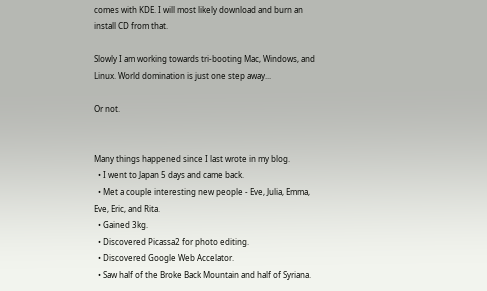comes with KDE. I will most likely download and burn an install CD from that.

Slowly I am working towards tri-booting Mac, Windows, and Linux. World domination is just one step away...

Or not.


Many things happened since I last wrote in my blog.
  • I went to Japan 5 days and came back.
  • Met a couple interesting new people - Eve, Julia, Emma, Eve, Eric, and Rita.
  • Gained 3kg.
  • Discovered Picassa2 for photo editing.
  • Discovered Google Web Accelator.
  • Saw half of the Broke Back Mountain and half of Syriana.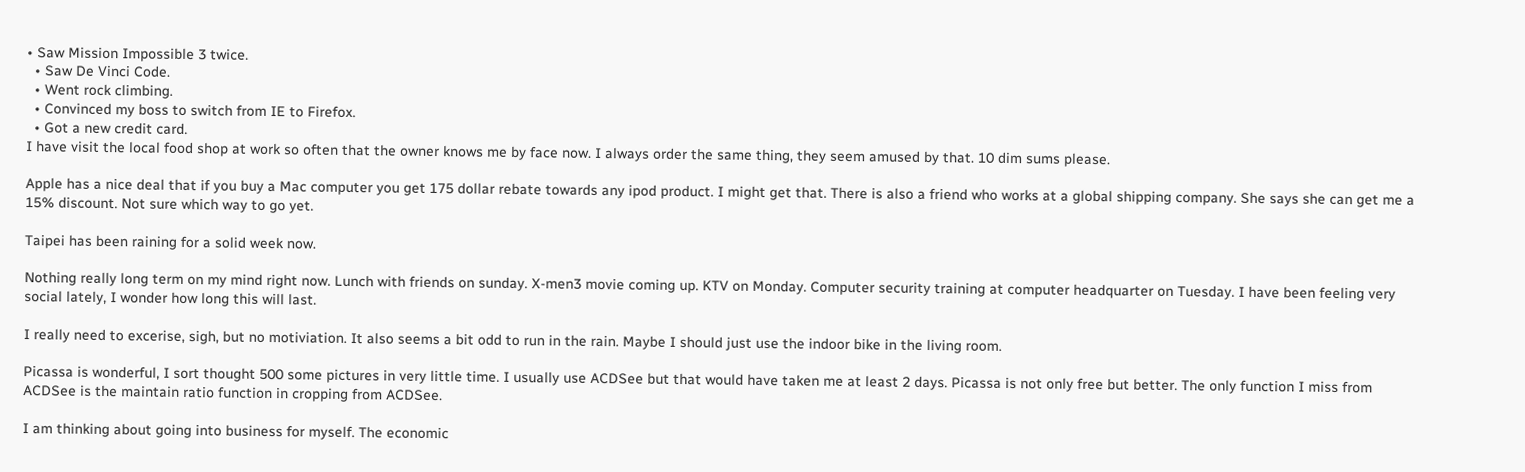• Saw Mission Impossible 3 twice.
  • Saw De Vinci Code.
  • Went rock climbing.
  • Convinced my boss to switch from IE to Firefox.
  • Got a new credit card.
I have visit the local food shop at work so often that the owner knows me by face now. I always order the same thing, they seem amused by that. 10 dim sums please.

Apple has a nice deal that if you buy a Mac computer you get 175 dollar rebate towards any ipod product. I might get that. There is also a friend who works at a global shipping company. She says she can get me a 15% discount. Not sure which way to go yet.

Taipei has been raining for a solid week now.

Nothing really long term on my mind right now. Lunch with friends on sunday. X-men3 movie coming up. KTV on Monday. Computer security training at computer headquarter on Tuesday. I have been feeling very social lately, I wonder how long this will last.

I really need to excerise, sigh, but no motiviation. It also seems a bit odd to run in the rain. Maybe I should just use the indoor bike in the living room.

Picassa is wonderful, I sort thought 500 some pictures in very little time. I usually use ACDSee but that would have taken me at least 2 days. Picassa is not only free but better. The only function I miss from ACDSee is the maintain ratio function in cropping from ACDSee.

I am thinking about going into business for myself. The economic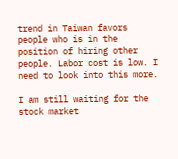trend in Taiwan favors people who is in the position of hiring other people. Labor cost is low. I need to look into this more.

I am still waiting for the stock market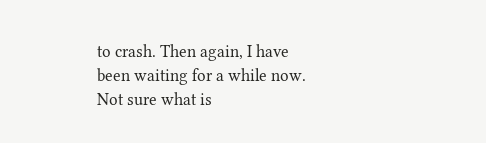to crash. Then again, I have been waiting for a while now. Not sure what is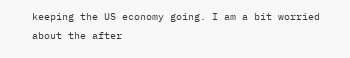keeping the US economy going. I am a bit worried about the after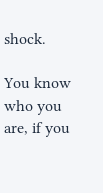shock.

You know who you are, if you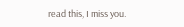read this, I miss you.